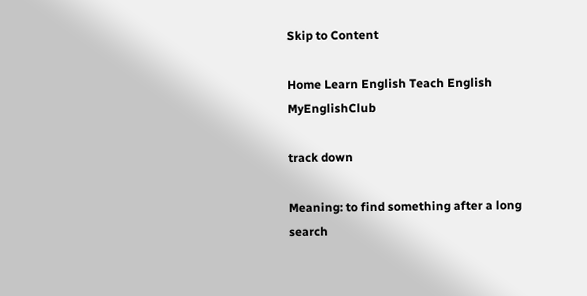Skip to Content

Home Learn English Teach English MyEnglishClub

track down

Meaning: to find something after a long search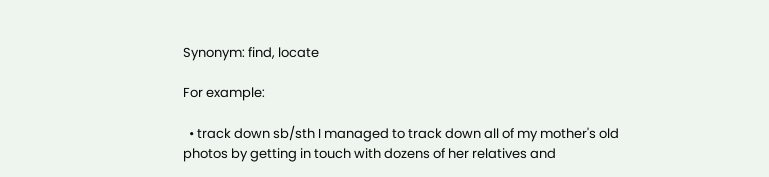Synonym: find, locate

For example:

  • track down sb/sth I managed to track down all of my mother's old photos by getting in touch with dozens of her relatives and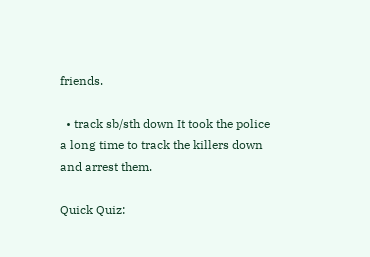friends.

  • track sb/sth down It took the police a long time to track the killers down and arrest them.

Quick Quiz: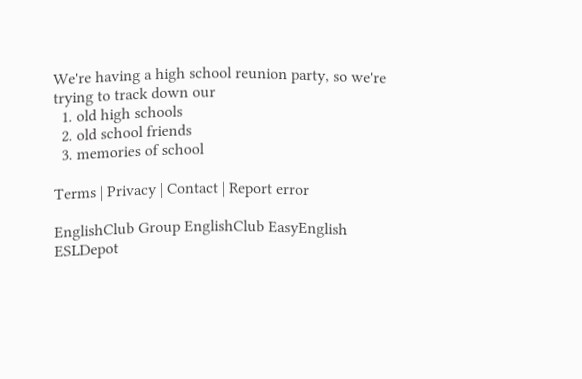We're having a high school reunion party, so we're trying to track down our
  1. old high schools
  2. old school friends
  3. memories of school

Terms | Privacy | Contact | Report error

EnglishClub Group EnglishClub EasyEnglish ESLDepot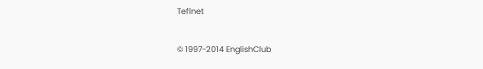Teflnet

© 1997-2014 EnglishClub